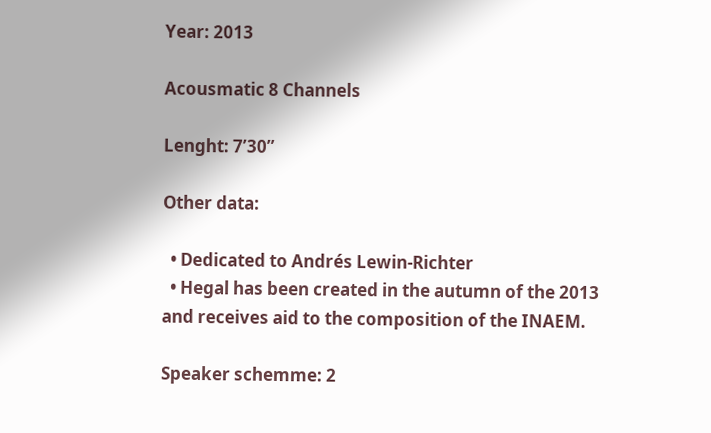Year: 2013

Acousmatic 8 Channels

Lenght: 7’30”

Other data:

  • Dedicated to Andrés Lewin-Richter
  • Hegal has been created in the autumn of the 2013 and receives aid to the composition of the INAEM.

Speaker schemme: 2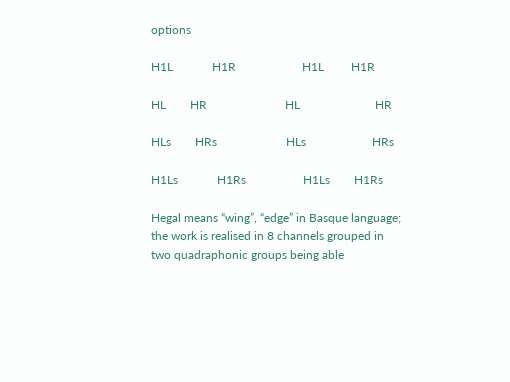options

H1L             H1R                      H1L         H1R

HL        HR                          HL                         HR

HLs        HRs                       HLs                      HRs

H1Ls             H1Rs                   H1Ls        H1Rs

Hegal means “wing”, “edge” in Basque language; the work is realised in 8 channels grouped in two quadraphonic groups being able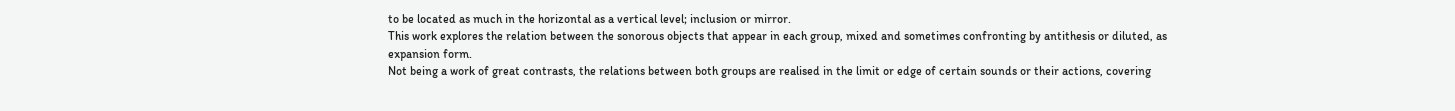to be located as much in the horizontal as a vertical level; inclusion or mirror.
This work explores the relation between the sonorous objects that appear in each group, mixed and sometimes confronting by antithesis or diluted, as expansion form.
Not being a work of great contrasts, the relations between both groups are realised in the limit or edge of certain sounds or their actions, covering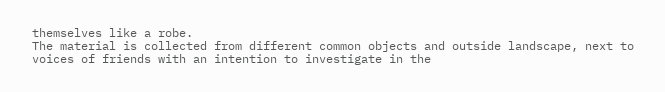themselves like a robe.
The material is collected from different common objects and outside landscape, next to voices of friends with an intention to investigate in the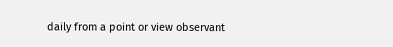daily from a point or view observant